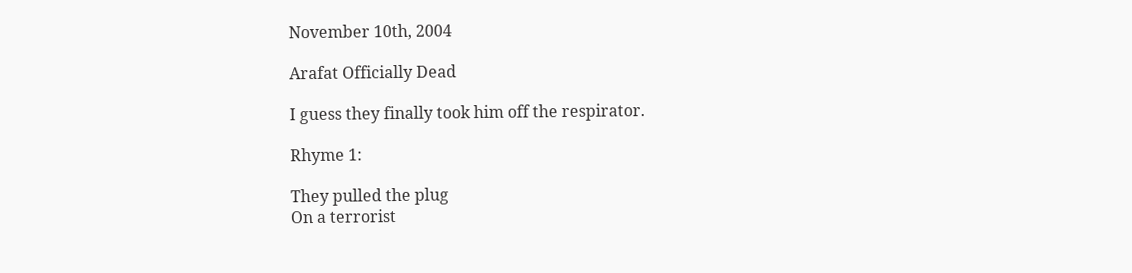November 10th, 2004

Arafat Officially Dead

I guess they finally took him off the respirator.

Rhyme 1:

They pulled the plug
On a terrorist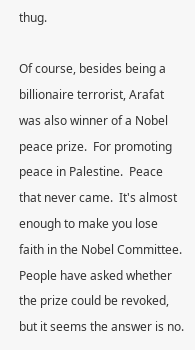thug.

Of course, besides being a billionaire terrorist, Arafat was also winner of a Nobel peace prize.  For promoting peace in Palestine.  Peace that never came.  It's almost enough to make you lose faith in the Nobel Committee.  People have asked whether the prize could be revoked, but it seems the answer is no.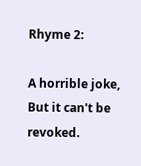Rhyme 2:

A horrible joke,
But it can't be revoked.